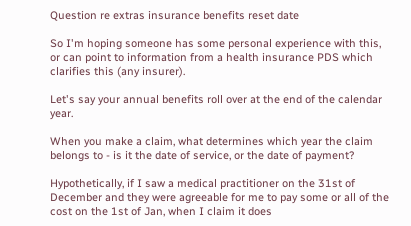Question re extras insurance benefits reset date

So I'm hoping someone has some personal experience with this, or can point to information from a health insurance PDS which clarifies this (any insurer).

Let's say your annual benefits roll over at the end of the calendar year.

When you make a claim, what determines which year the claim belongs to - is it the date of service, or the date of payment?

Hypothetically, if I saw a medical practitioner on the 31st of December and they were agreeable for me to pay some or all of the cost on the 1st of Jan, when I claim it does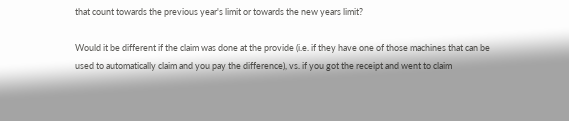that count towards the previous year's limit or towards the new years limit?

Would it be different if the claim was done at the provide (i.e. if they have one of those machines that can be used to automatically claim and you pay the difference), vs. if you got the receipt and went to claim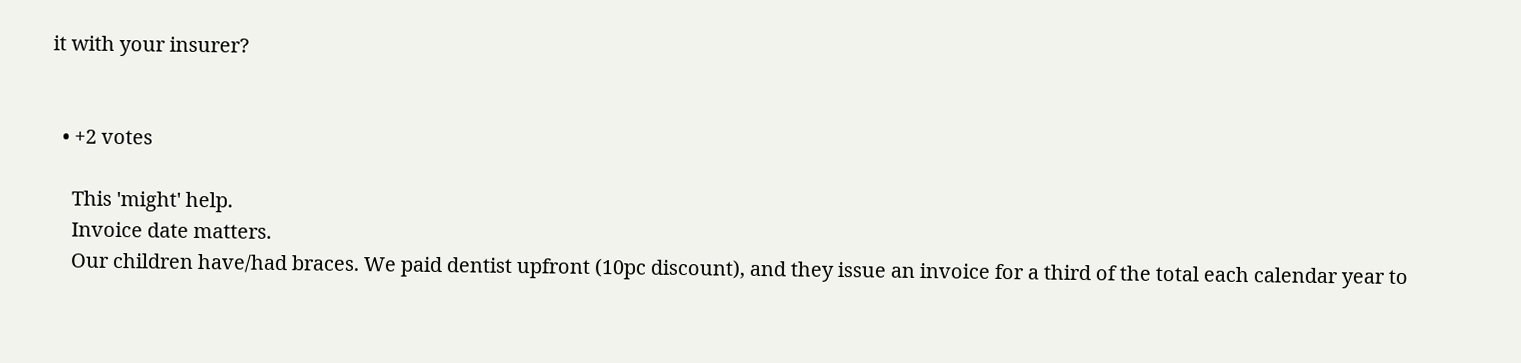it with your insurer?


  • +2 votes

    This 'might' help.
    Invoice date matters.
    Our children have/had braces. We paid dentist upfront (10pc discount), and they issue an invoice for a third of the total each calendar year to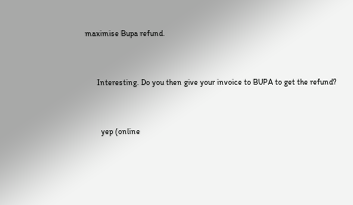maximise Bupa refund.


      Interesting. Do you then give your invoice to BUPA to get the refund?


        yep (online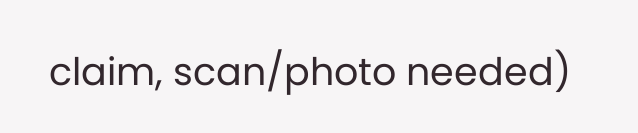claim, scan/photo needed)